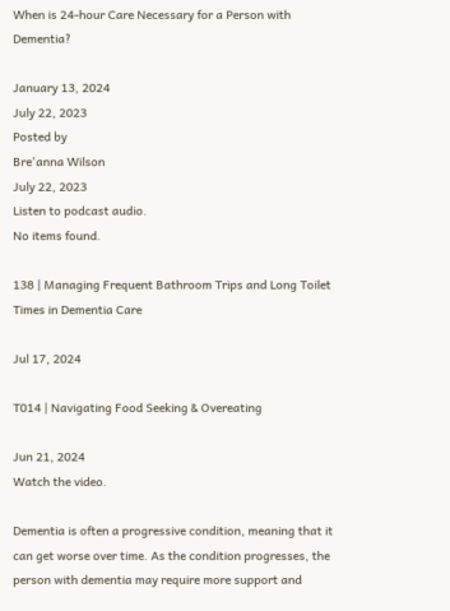When is 24-hour Care Necessary for a Person with Dementia?

January 13, 2024
July 22, 2023
Posted by
Bre'anna Wilson
July 22, 2023
Listen to podcast audio.
No items found.

138 | Managing Frequent Bathroom Trips and Long Toilet Times in Dementia Care

Jul 17, 2024

T014 | Navigating Food Seeking & Overeating

Jun 21, 2024
Watch the video.

Dementia is often a progressive condition, meaning that it can get worse over time. As the condition progresses, the person with dementia may require more support and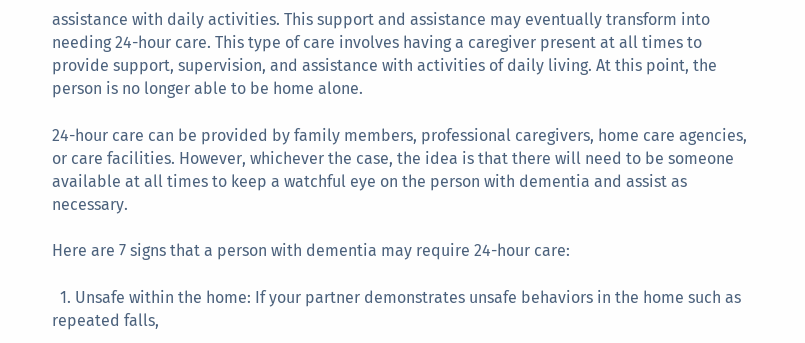assistance with daily activities. This support and assistance may eventually transform into needing 24-hour care. This type of care involves having a caregiver present at all times to provide support, supervision, and assistance with activities of daily living. At this point, the person is no longer able to be home alone.

24-hour care can be provided by family members, professional caregivers, home care agencies, or care facilities. However, whichever the case, the idea is that there will need to be someone available at all times to keep a watchful eye on the person with dementia and assist as necessary.

Here are 7 signs that a person with dementia may require 24-hour care:

  1. Unsafe within the home: If your partner demonstrates unsafe behaviors in the home such as repeated falls,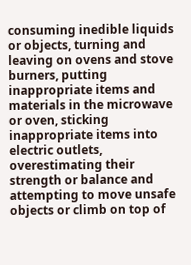consuming inedible liquids or objects, turning and leaving on ovens and stove burners, putting inappropriate items and materials in the microwave or oven, sticking inappropriate items into electric outlets, overestimating their strength or balance and attempting to move unsafe objects or climb on top of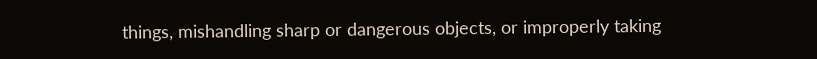things, mishandling sharp or dangerous objects, or improperly taking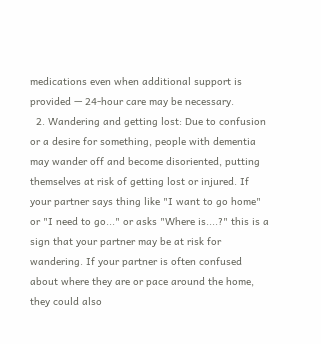medications even when additional support is provided — 24-hour care may be necessary.
  2. Wandering and getting lost: Due to confusion or a desire for something, people with dementia may wander off and become disoriented, putting themselves at risk of getting lost or injured. If your partner says thing like "I want to go home" or "I need to go..." or asks "Where is....?" this is a sign that your partner may be at risk for wandering. If your partner is often confused about where they are or pace around the home, they could also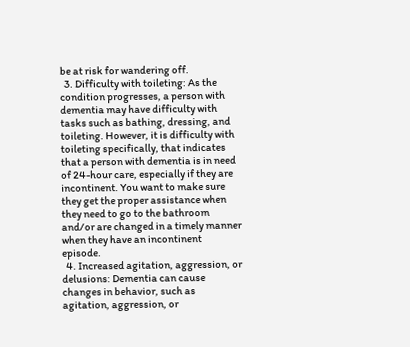be at risk for wandering off.
  3. Difficulty with toileting: As the condition progresses, a person with dementia may have difficulty with tasks such as bathing, dressing, and toileting. However, it is difficulty with toileting specifically, that indicates that a person with dementia is in need of 24-hour care, especially if they are incontinent. You want to make sure they get the proper assistance when they need to go to the bathroom and/or are changed in a timely manner when they have an incontinent episode.
  4. Increased agitation, aggression, or delusions: Dementia can cause changes in behavior, such as agitation, aggression, or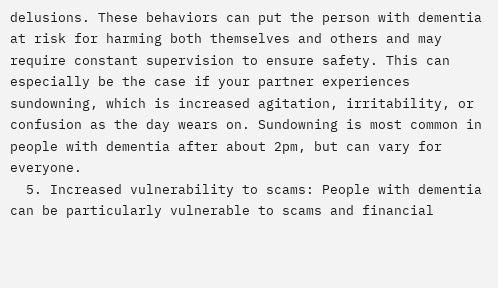delusions. These behaviors can put the person with dementia at risk for harming both themselves and others and may require constant supervision to ensure safety. This can especially be the case if your partner experiences sundowning, which is increased agitation, irritability, or confusion as the day wears on. Sundowning is most common in people with dementia after about 2pm, but can vary for everyone.
  5. Increased vulnerability to scams: People with dementia can be particularly vulnerable to scams and financial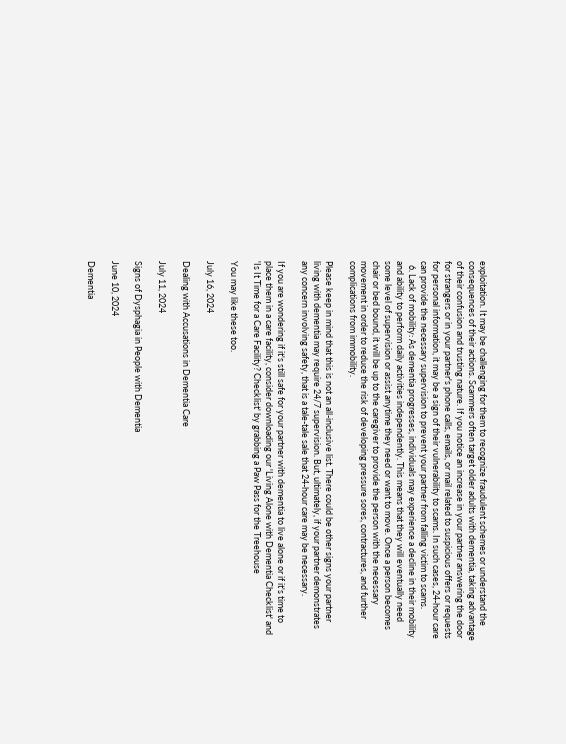exploitation. It may be challenging for them to recognize fraudulent schemes or understand the consequences of their actions. Scammers often target older adults with dementia, taking advantage of their confusion and trusting nature. If you notice an increase in your partner answering the door for strangers or in your partner's phone calls, emails, or mail related to suspicious offers or requests for personal information, it may be a sign of their vulnerability to scams. In such cases, 24-hour care can provide the necessary supervision to prevent your partner from falling victim to scams.
  6. Lack of mobility: As dementia progresses, individuals may experience a decline in their mobility and ability to perform daily activities independently. This means that they will eventually need some level of supervision or assist anytime they need or want to move. Once a person becomes chair or bed bound, it will be up to the caregiver to provide the person with the necessary movement in order to reduce the risk of developing pressure sores, contractures, and further complications from immobility.

Please keep in mind that this is not an all-inclusive list. There could be other signs your partner living with dementia may require 24/7 supervision. But, ultimately, if your partner demonstrates any concern involving safety, that is a tale-tale sale that 24-hour care may be necessary.

If you are wondering if it's still safe for your partner with dementia to live alone or if it's time to place them in a care facility, consider downloading our 'Living Alone with Dementia Checklist' and 'Is It Time for a Care Facility? Checklist' by grabbing a Paw Pass for the Treehouse

You may like these too.

July 16, 2024

Dealing with Accusations in Dementia Care

July 11, 2024

Signs of Dysphagia in People with Dementia

June 10, 2024

Dementia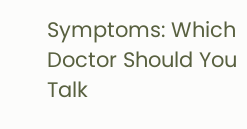Symptoms: Which Doctor Should You Talk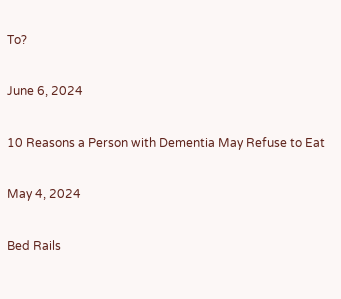To?

June 6, 2024

10 Reasons a Person with Dementia May Refuse to Eat

May 4, 2024

Bed Rails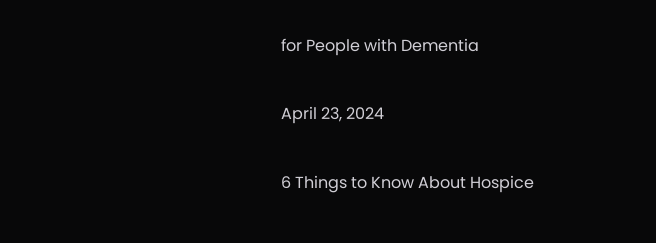for People with Dementia

April 23, 2024

6 Things to Know About Hospice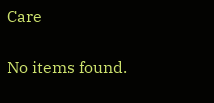Care

No items found.